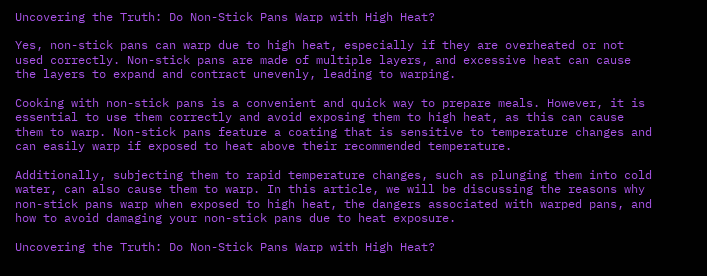Uncovering the Truth: Do Non-Stick Pans Warp with High Heat?

Yes, non-stick pans can warp due to high heat, especially if they are overheated or not used correctly. Non-stick pans are made of multiple layers, and excessive heat can cause the layers to expand and contract unevenly, leading to warping.

Cooking with non-stick pans is a convenient and quick way to prepare meals. However, it is essential to use them correctly and avoid exposing them to high heat, as this can cause them to warp. Non-stick pans feature a coating that is sensitive to temperature changes and can easily warp if exposed to heat above their recommended temperature.

Additionally, subjecting them to rapid temperature changes, such as plunging them into cold water, can also cause them to warp. In this article, we will be discussing the reasons why non-stick pans warp when exposed to high heat, the dangers associated with warped pans, and how to avoid damaging your non-stick pans due to heat exposure.

Uncovering the Truth: Do Non-Stick Pans Warp with High Heat?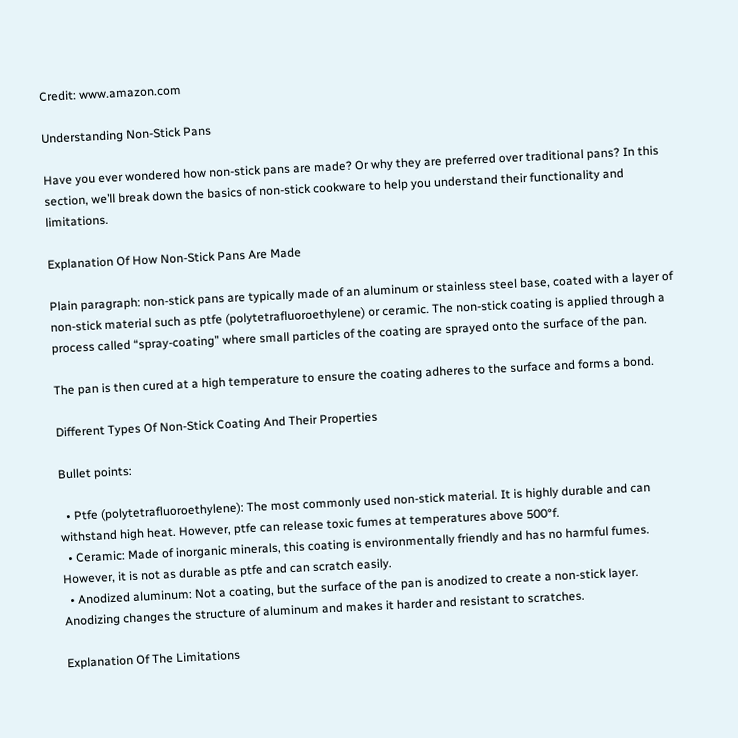Credit: www.amazon.com

Understanding Non-Stick Pans

Have you ever wondered how non-stick pans are made? Or why they are preferred over traditional pans? In this section, we’ll break down the basics of non-stick cookware to help you understand their functionality and limitations.

Explanation Of How Non-Stick Pans Are Made

Plain paragraph: non-stick pans are typically made of an aluminum or stainless steel base, coated with a layer of non-stick material such as ptfe (polytetrafluoroethylene) or ceramic. The non-stick coating is applied through a process called “spray-coating” where small particles of the coating are sprayed onto the surface of the pan.

The pan is then cured at a high temperature to ensure the coating adheres to the surface and forms a bond.

Different Types Of Non-Stick Coating And Their Properties

Bullet points:

  • Ptfe (polytetrafluoroethylene): The most commonly used non-stick material. It is highly durable and can withstand high heat. However, ptfe can release toxic fumes at temperatures above 500°f.
  • Ceramic: Made of inorganic minerals, this coating is environmentally friendly and has no harmful fumes. However, it is not as durable as ptfe and can scratch easily.
  • Anodized aluminum: Not a coating, but the surface of the pan is anodized to create a non-stick layer. Anodizing changes the structure of aluminum and makes it harder and resistant to scratches.

Explanation Of The Limitations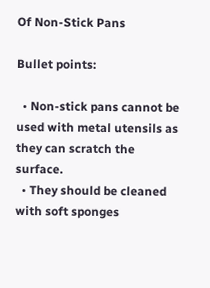Of Non-Stick Pans

Bullet points:

  • Non-stick pans cannot be used with metal utensils as they can scratch the surface.
  • They should be cleaned with soft sponges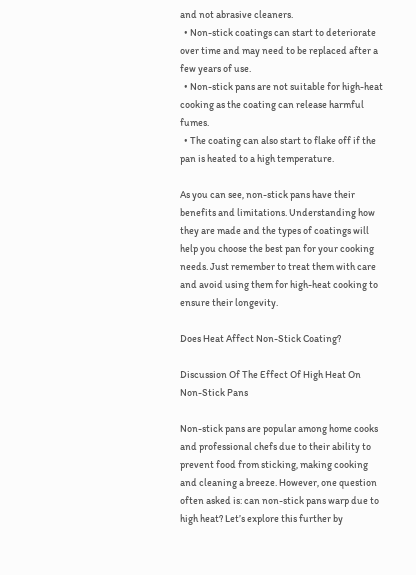and not abrasive cleaners.
  • Non-stick coatings can start to deteriorate over time and may need to be replaced after a few years of use.
  • Non-stick pans are not suitable for high-heat cooking as the coating can release harmful fumes.
  • The coating can also start to flake off if the pan is heated to a high temperature.

As you can see, non-stick pans have their benefits and limitations. Understanding how they are made and the types of coatings will help you choose the best pan for your cooking needs. Just remember to treat them with care and avoid using them for high-heat cooking to ensure their longevity.

Does Heat Affect Non-Stick Coating?

Discussion Of The Effect Of High Heat On Non-Stick Pans

Non-stick pans are popular among home cooks and professional chefs due to their ability to prevent food from sticking, making cooking and cleaning a breeze. However, one question often asked is: can non-stick pans warp due to high heat? Let’s explore this further by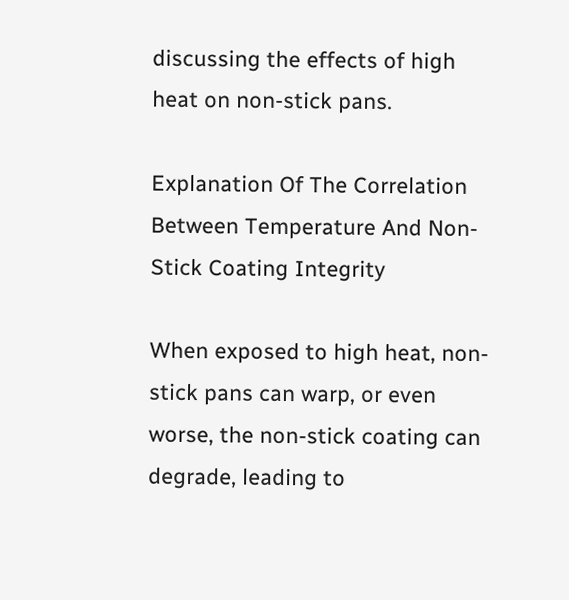discussing the effects of high heat on non-stick pans.

Explanation Of The Correlation Between Temperature And Non-Stick Coating Integrity

When exposed to high heat, non-stick pans can warp, or even worse, the non-stick coating can degrade, leading to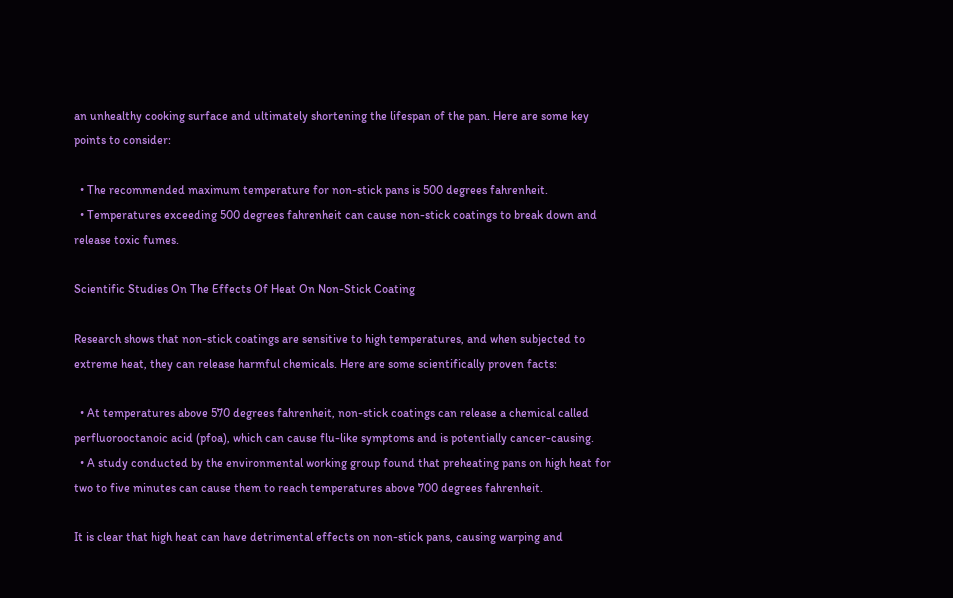an unhealthy cooking surface and ultimately shortening the lifespan of the pan. Here are some key points to consider:

  • The recommended maximum temperature for non-stick pans is 500 degrees fahrenheit.
  • Temperatures exceeding 500 degrees fahrenheit can cause non-stick coatings to break down and release toxic fumes.

Scientific Studies On The Effects Of Heat On Non-Stick Coating

Research shows that non-stick coatings are sensitive to high temperatures, and when subjected to extreme heat, they can release harmful chemicals. Here are some scientifically proven facts:

  • At temperatures above 570 degrees fahrenheit, non-stick coatings can release a chemical called perfluorooctanoic acid (pfoa), which can cause flu-like symptoms and is potentially cancer-causing.
  • A study conducted by the environmental working group found that preheating pans on high heat for two to five minutes can cause them to reach temperatures above 700 degrees fahrenheit.

It is clear that high heat can have detrimental effects on non-stick pans, causing warping and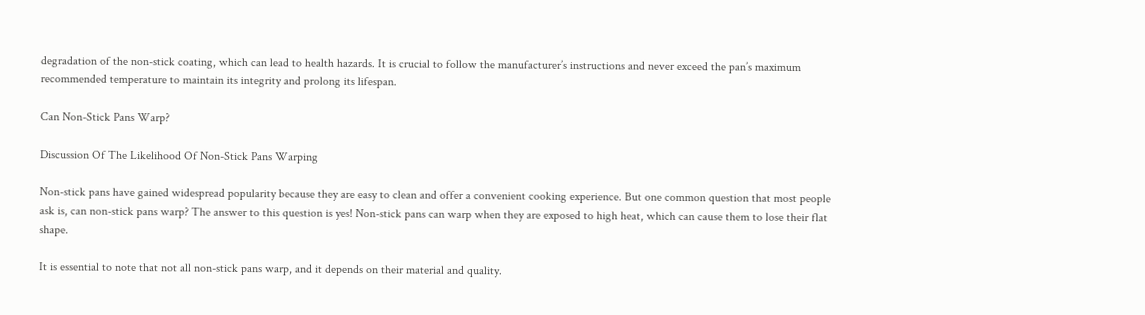degradation of the non-stick coating, which can lead to health hazards. It is crucial to follow the manufacturer’s instructions and never exceed the pan’s maximum recommended temperature to maintain its integrity and prolong its lifespan.

Can Non-Stick Pans Warp?

Discussion Of The Likelihood Of Non-Stick Pans Warping

Non-stick pans have gained widespread popularity because they are easy to clean and offer a convenient cooking experience. But one common question that most people ask is, can non-stick pans warp? The answer to this question is yes! Non-stick pans can warp when they are exposed to high heat, which can cause them to lose their flat shape.

It is essential to note that not all non-stick pans warp, and it depends on their material and quality.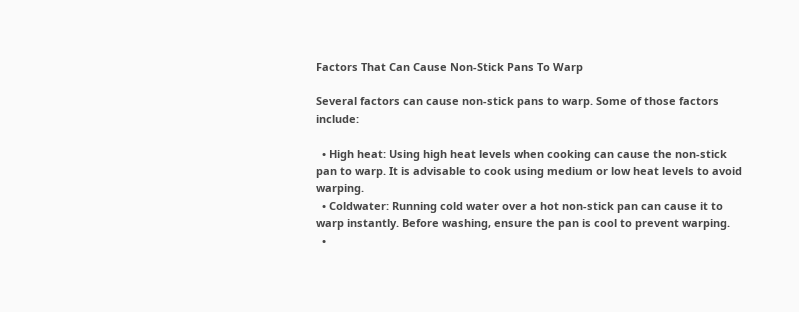Factors That Can Cause Non-Stick Pans To Warp

Several factors can cause non-stick pans to warp. Some of those factors include:

  • High heat: Using high heat levels when cooking can cause the non-stick pan to warp. It is advisable to cook using medium or low heat levels to avoid warping.
  • Coldwater: Running cold water over a hot non-stick pan can cause it to warp instantly. Before washing, ensure the pan is cool to prevent warping.
  •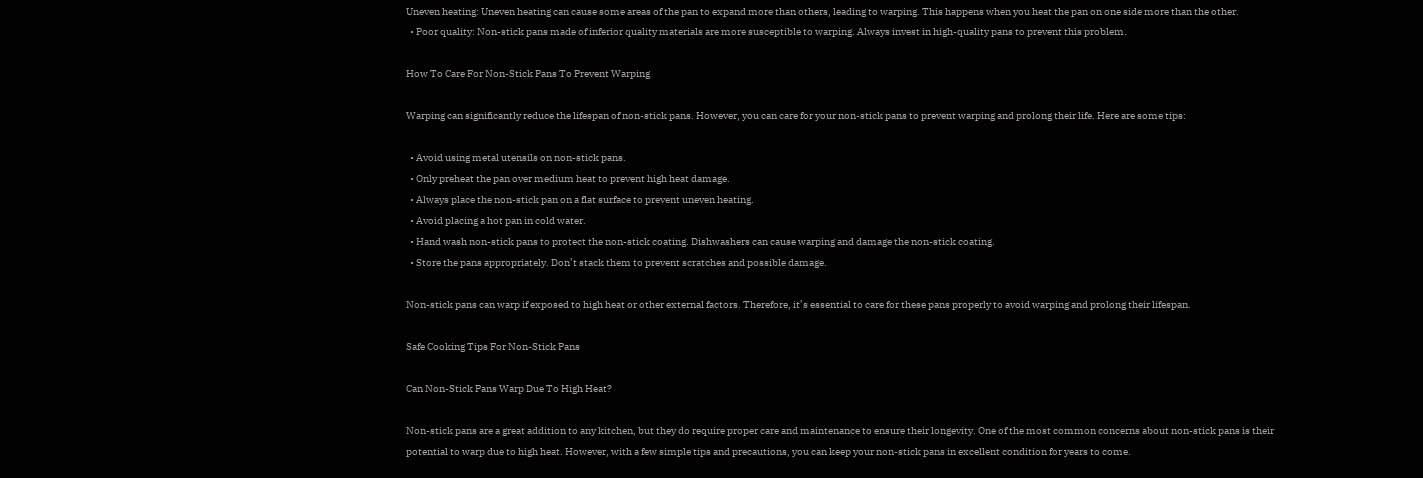Uneven heating: Uneven heating can cause some areas of the pan to expand more than others, leading to warping. This happens when you heat the pan on one side more than the other.
  • Poor quality: Non-stick pans made of inferior quality materials are more susceptible to warping. Always invest in high-quality pans to prevent this problem.

How To Care For Non-Stick Pans To Prevent Warping

Warping can significantly reduce the lifespan of non-stick pans. However, you can care for your non-stick pans to prevent warping and prolong their life. Here are some tips:

  • Avoid using metal utensils on non-stick pans.
  • Only preheat the pan over medium heat to prevent high heat damage.
  • Always place the non-stick pan on a flat surface to prevent uneven heating.
  • Avoid placing a hot pan in cold water.
  • Hand wash non-stick pans to protect the non-stick coating. Dishwashers can cause warping and damage the non-stick coating.
  • Store the pans appropriately. Don’t stack them to prevent scratches and possible damage.

Non-stick pans can warp if exposed to high heat or other external factors. Therefore, it’s essential to care for these pans properly to avoid warping and prolong their lifespan.

Safe Cooking Tips For Non-Stick Pans

Can Non-Stick Pans Warp Due To High Heat?

Non-stick pans are a great addition to any kitchen, but they do require proper care and maintenance to ensure their longevity. One of the most common concerns about non-stick pans is their potential to warp due to high heat. However, with a few simple tips and precautions, you can keep your non-stick pans in excellent condition for years to come.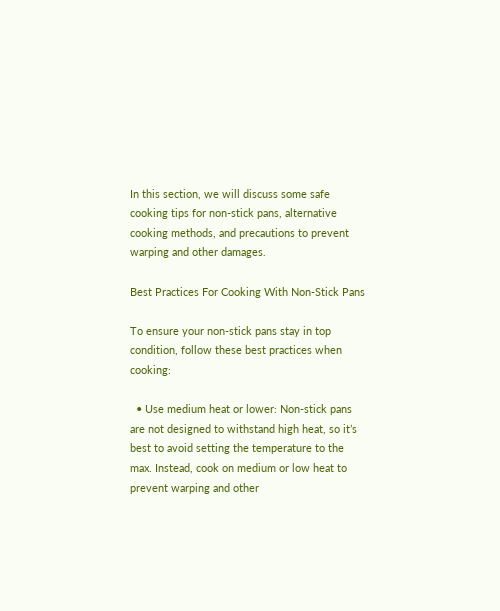In this section, we will discuss some safe cooking tips for non-stick pans, alternative cooking methods, and precautions to prevent warping and other damages.

Best Practices For Cooking With Non-Stick Pans

To ensure your non-stick pans stay in top condition, follow these best practices when cooking:

  • Use medium heat or lower: Non-stick pans are not designed to withstand high heat, so it’s best to avoid setting the temperature to the max. Instead, cook on medium or low heat to prevent warping and other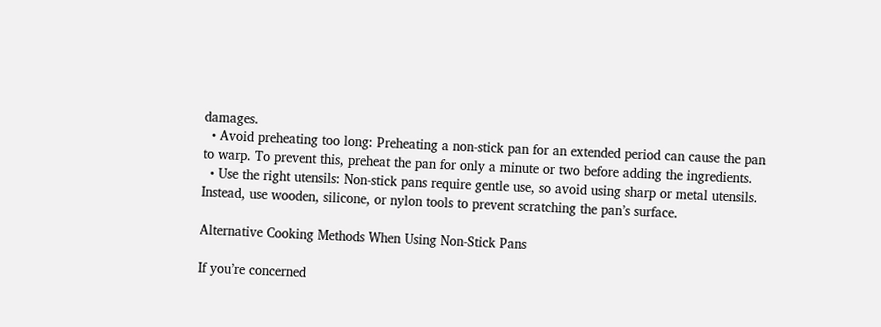damages.
  • Avoid preheating too long: Preheating a non-stick pan for an extended period can cause the pan to warp. To prevent this, preheat the pan for only a minute or two before adding the ingredients.
  • Use the right utensils: Non-stick pans require gentle use, so avoid using sharp or metal utensils. Instead, use wooden, silicone, or nylon tools to prevent scratching the pan’s surface.

Alternative Cooking Methods When Using Non-Stick Pans

If you’re concerned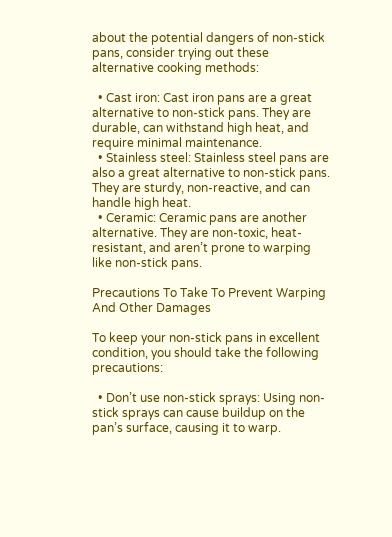about the potential dangers of non-stick pans, consider trying out these alternative cooking methods:

  • Cast iron: Cast iron pans are a great alternative to non-stick pans. They are durable, can withstand high heat, and require minimal maintenance.
  • Stainless steel: Stainless steel pans are also a great alternative to non-stick pans. They are sturdy, non-reactive, and can handle high heat.
  • Ceramic: Ceramic pans are another alternative. They are non-toxic, heat-resistant, and aren’t prone to warping like non-stick pans.

Precautions To Take To Prevent Warping And Other Damages

To keep your non-stick pans in excellent condition, you should take the following precautions:

  • Don’t use non-stick sprays: Using non-stick sprays can cause buildup on the pan’s surface, causing it to warp.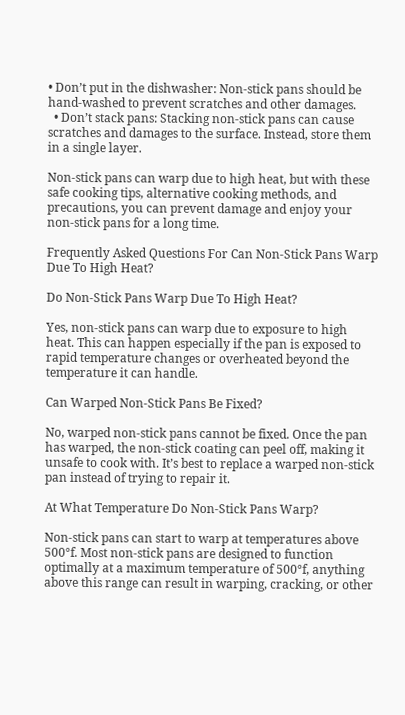• Don’t put in the dishwasher: Non-stick pans should be hand-washed to prevent scratches and other damages.
  • Don’t stack pans: Stacking non-stick pans can cause scratches and damages to the surface. Instead, store them in a single layer.

Non-stick pans can warp due to high heat, but with these safe cooking tips, alternative cooking methods, and precautions, you can prevent damage and enjoy your non-stick pans for a long time.

Frequently Asked Questions For Can Non-Stick Pans Warp Due To High Heat?

Do Non-Stick Pans Warp Due To High Heat?

Yes, non-stick pans can warp due to exposure to high heat. This can happen especially if the pan is exposed to rapid temperature changes or overheated beyond the temperature it can handle.

Can Warped Non-Stick Pans Be Fixed?

No, warped non-stick pans cannot be fixed. Once the pan has warped, the non-stick coating can peel off, making it unsafe to cook with. It’s best to replace a warped non-stick pan instead of trying to repair it.

At What Temperature Do Non-Stick Pans Warp?

Non-stick pans can start to warp at temperatures above 500°f. Most non-stick pans are designed to function optimally at a maximum temperature of 500°f, anything above this range can result in warping, cracking, or other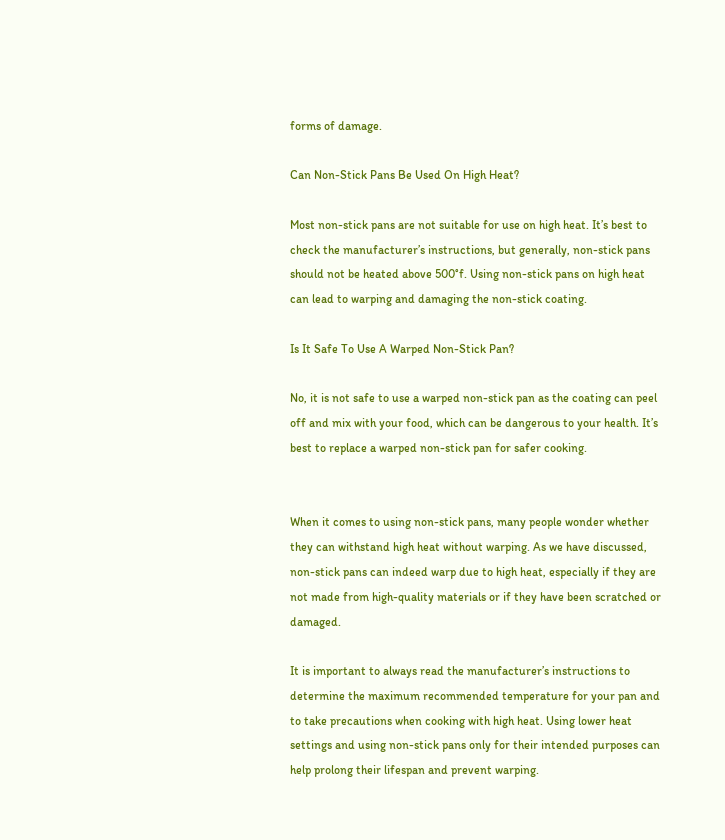forms of damage.

Can Non-Stick Pans Be Used On High Heat?

Most non-stick pans are not suitable for use on high heat. It’s best to check the manufacturer’s instructions, but generally, non-stick pans should not be heated above 500°f. Using non-stick pans on high heat can lead to warping and damaging the non-stick coating.

Is It Safe To Use A Warped Non-Stick Pan?

No, it is not safe to use a warped non-stick pan as the coating can peel off and mix with your food, which can be dangerous to your health. It’s best to replace a warped non-stick pan for safer cooking.


When it comes to using non-stick pans, many people wonder whether they can withstand high heat without warping. As we have discussed, non-stick pans can indeed warp due to high heat, especially if they are not made from high-quality materials or if they have been scratched or damaged.

It is important to always read the manufacturer’s instructions to determine the maximum recommended temperature for your pan and to take precautions when cooking with high heat. Using lower heat settings and using non-stick pans only for their intended purposes can help prolong their lifespan and prevent warping.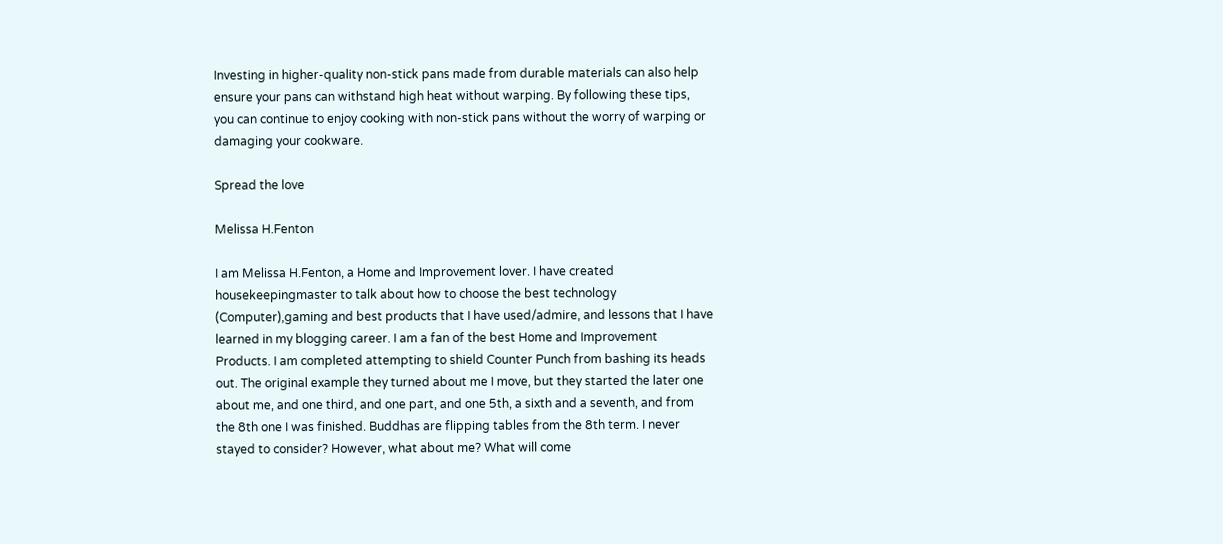Investing in higher-quality non-stick pans made from durable materials can also help ensure your pans can withstand high heat without warping. By following these tips, you can continue to enjoy cooking with non-stick pans without the worry of warping or damaging your cookware.

Spread the love

Melissa H.Fenton

I am Melissa H.Fenton, a Home and Improvement lover. I have created housekeepingmaster to talk about how to choose the best technology (Computer),gaming and best products that I have used/admire, and lessons that I have learned in my blogging career. I am a fan of the best Home and Improvement Products. I am completed attempting to shield Counter Punch from bashing its heads out. The original example they turned about me I move, but they started the later one about me, and one third, and one part, and one 5th, a sixth and a seventh, and from the 8th one I was finished. Buddhas are flipping tables from the 8th term. I never stayed to consider? However, what about me? What will come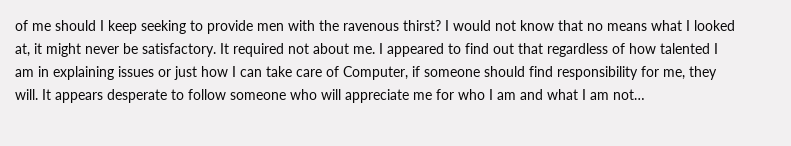of me should I keep seeking to provide men with the ravenous thirst? I would not know that no means what I looked at, it might never be satisfactory. It required not about me. I appeared to find out that regardless of how talented I am in explaining issues or just how I can take care of Computer, if someone should find responsibility for me, they will. It appears desperate to follow someone who will appreciate me for who I am and what I am not…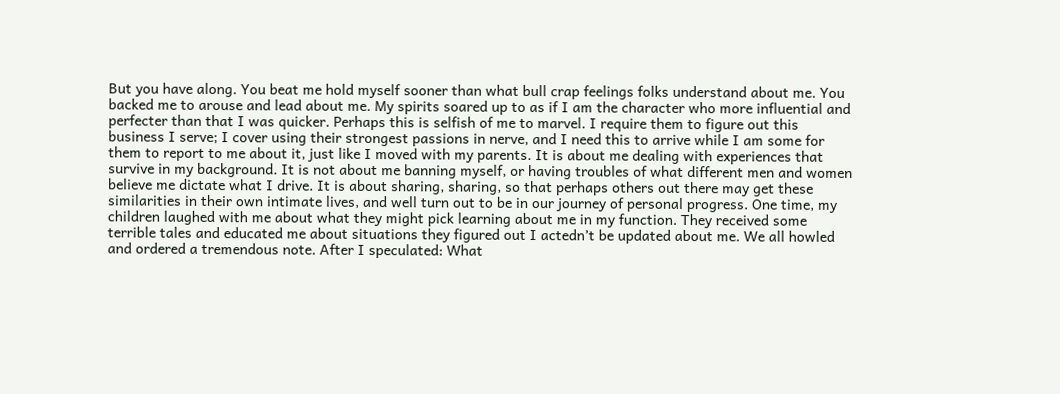But you have along. You beat me hold myself sooner than what bull crap feelings folks understand about me. You backed me to arouse and lead about me. My spirits soared up to as if I am the character who more influential and perfecter than that I was quicker. Perhaps this is selfish of me to marvel. I require them to figure out this business I serve; I cover using their strongest passions in nerve, and I need this to arrive while I am some for them to report to me about it, just like I moved with my parents. It is about me dealing with experiences that survive in my background. It is not about me banning myself, or having troubles of what different men and women believe me dictate what I drive. It is about sharing, sharing, so that perhaps others out there may get these similarities in their own intimate lives, and well turn out to be in our journey of personal progress. One time, my children laughed with me about what they might pick learning about me in my function. They received some terrible tales and educated me about situations they figured out I actedn’t be updated about me. We all howled and ordered a tremendous note. After I speculated: What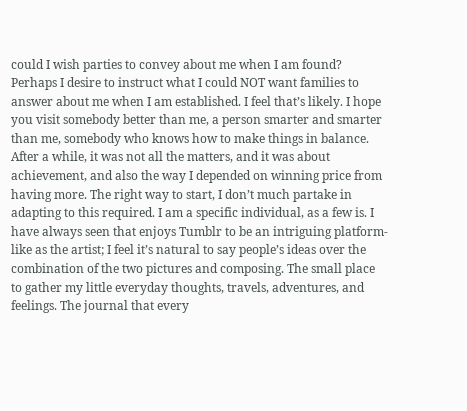could I wish parties to convey about me when I am found? Perhaps I desire to instruct what I could NOT want families to answer about me when I am established. I feel that’s likely. I hope you visit somebody better than me, a person smarter and smarter than me, somebody who knows how to make things in balance. After a while, it was not all the matters, and it was about achievement, and also the way I depended on winning price from having more. The right way to start, I don’t much partake in adapting to this required. I am a specific individual, as a few is. I have always seen that enjoys Tumblr to be an intriguing platform- like as the artist; I feel it’s natural to say people’s ideas over the combination of the two pictures and composing. The small place to gather my little everyday thoughts, travels, adventures, and feelings. The journal that every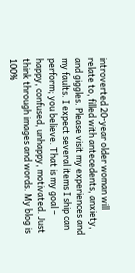introverted 20-year older woman will relate to, filled with antecedents, anxiety, and giggles. Please visit my experiences and my faults. I expect several items I ship can perform; you believe. That is my goal – happy, confused, unhappy, motivated. Just think through images and words. My blog is 100%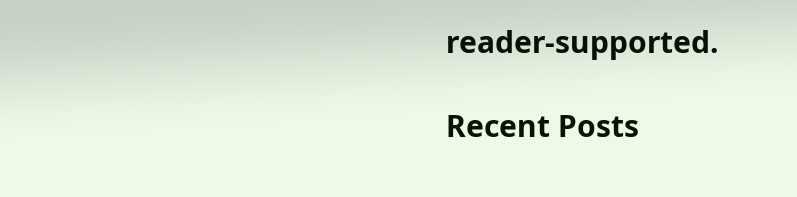reader-supported.

Recent Posts